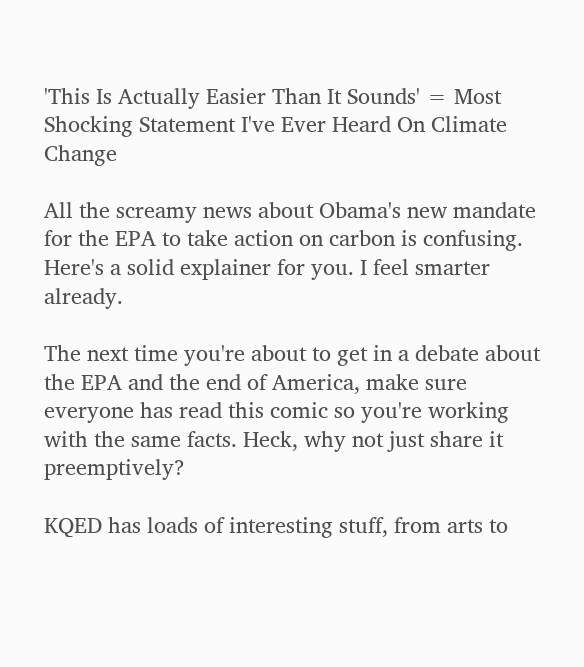'This Is Actually Easier Than It Sounds' = Most Shocking Statement I've Ever Heard On Climate Change

All the screamy news about Obama's new mandate for the EPA to take action on carbon is confusing. Here's a solid explainer for you. I feel smarter already.

The next time you're about to get in a debate about the EPA and the end of America, make sure everyone has read this comic so you're working with the same facts. Heck, why not just share it preemptively?

KQED has loads of interesting stuff, from arts to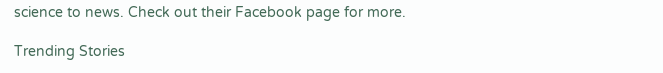science to news. Check out their Facebook page for more.

Trending Stories